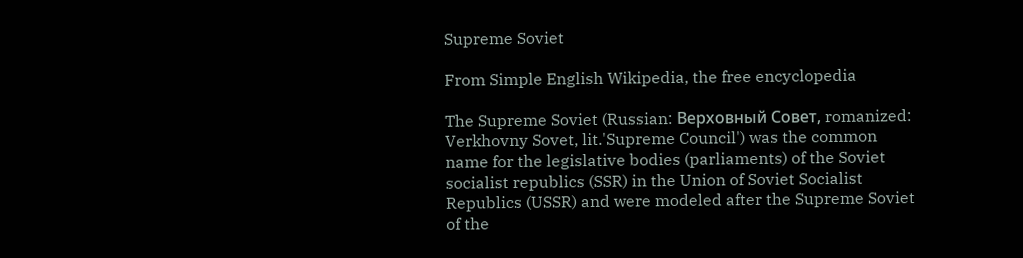Supreme Soviet

From Simple English Wikipedia, the free encyclopedia

The Supreme Soviet (Russian: Верховный Совет, romanized: Verkhovny Sovet, lit.'Supreme Council') was the common name for the legislative bodies (parliaments) of the Soviet socialist republics (SSR) in the Union of Soviet Socialist Republics (USSR) and were modeled after the Supreme Soviet of the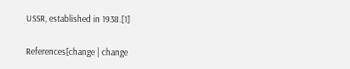USSR, established in 1938.[1]

References[change | change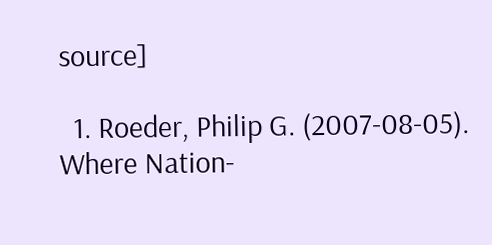source]

  1. Roeder, Philip G. (2007-08-05). Where Nation-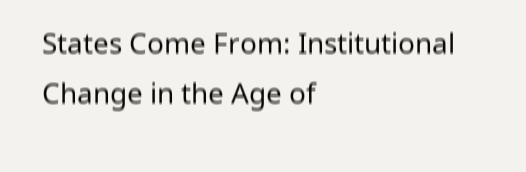States Come From: Institutional Change in the Age of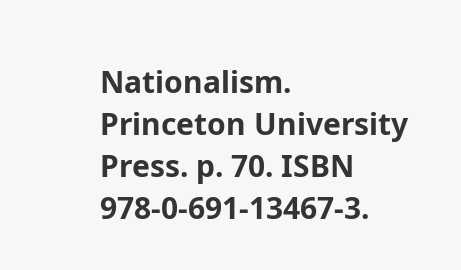Nationalism. Princeton University Press. p. 70. ISBN 978-0-691-13467-3.